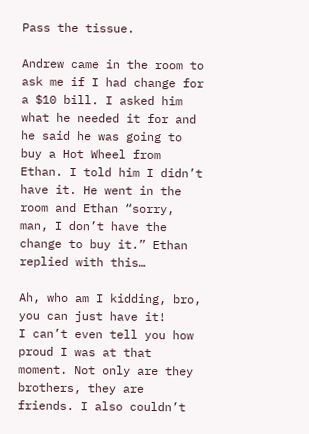Pass the tissue.

Andrew came in the room to ask me if I had change for a $10 bill. I asked him what he needed it for and he said he was going to buy a Hot Wheel from Ethan. I told him I didn’t have it. He went in the room and Ethan “sorry, man, I don’t have the change to buy it.” Ethan replied with this…

Ah, who am I kidding, bro, you can just have it!
I can’t even tell you how proud I was at that moment. Not only are they brothers, they are friends. I also couldn’t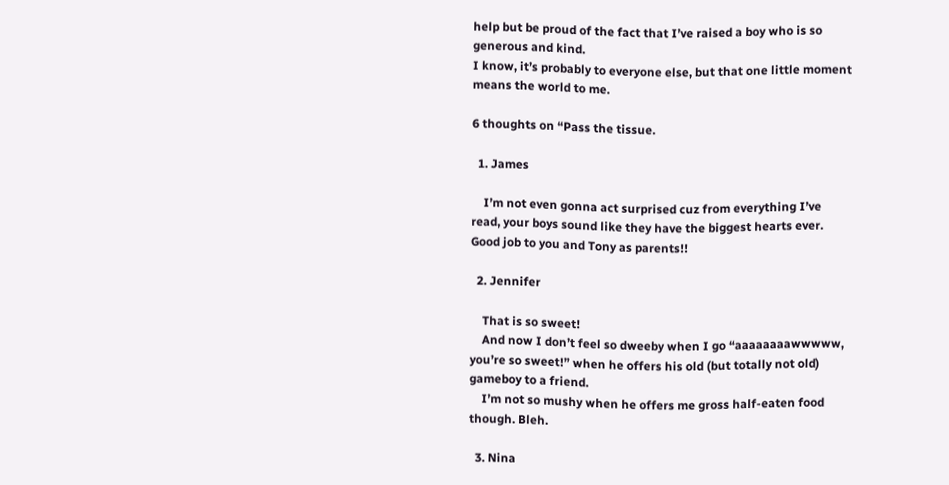help but be proud of the fact that I’ve raised a boy who is so generous and kind.
I know, it’s probably to everyone else, but that one little moment means the world to me.

6 thoughts on “Pass the tissue.

  1. James

    I’m not even gonna act surprised cuz from everything I’ve read, your boys sound like they have the biggest hearts ever. Good job to you and Tony as parents!!

  2. Jennifer

    That is so sweet!
    And now I don’t feel so dweeby when I go “aaaaaaaawwwww, you’re so sweet!” when he offers his old (but totally not old) gameboy to a friend.
    I’m not so mushy when he offers me gross half-eaten food though. Bleh.

  3. Nina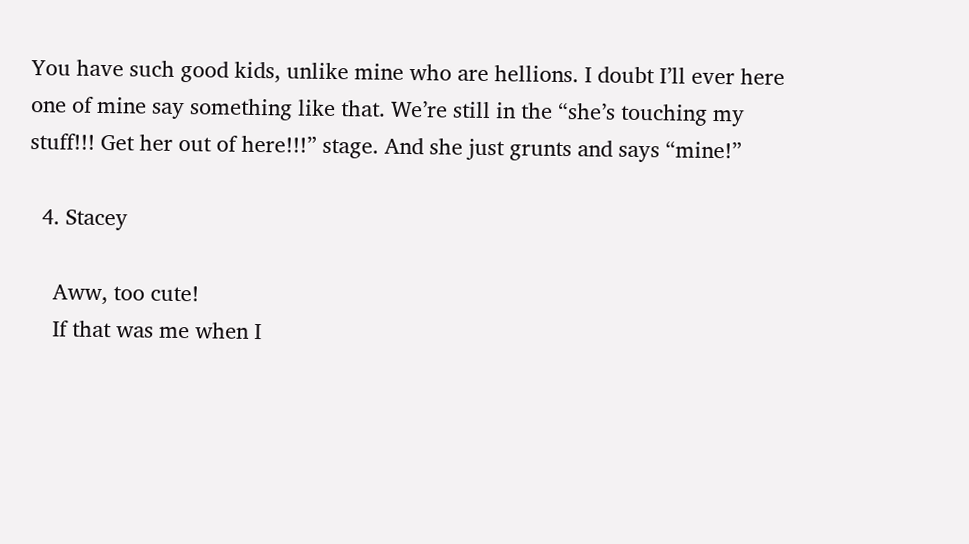You have such good kids, unlike mine who are hellions. I doubt I’ll ever here one of mine say something like that. We’re still in the “she’s touching my stuff!!! Get her out of here!!!” stage. And she just grunts and says “mine!”

  4. Stacey

    Aww, too cute!
    If that was me when I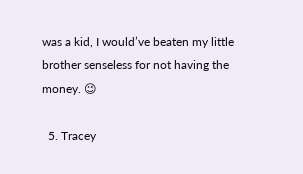was a kid, I would’ve beaten my little brother senseless for not having the money. 😉

  5. Tracey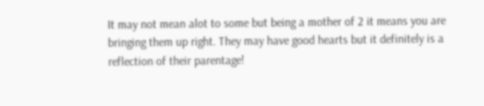It may not mean alot to some but being a mother of 2 it means you are bringing them up right. They may have good hearts but it definitely is a reflection of their parentage!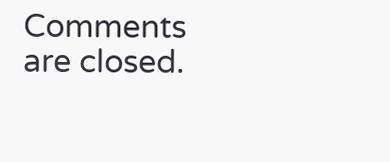Comments are closed.